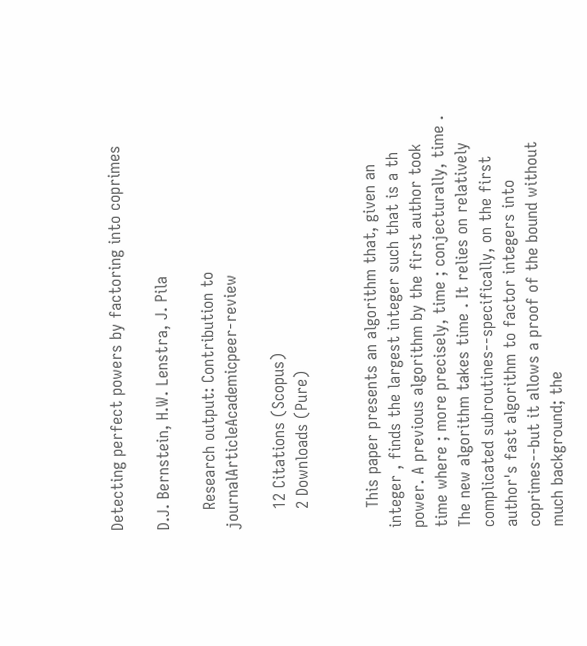Detecting perfect powers by factoring into coprimes

D.J. Bernstein, H.W. Lenstra, J. Pila

    Research output: Contribution to journalArticleAcademicpeer-review

    12 Citations (Scopus)
    2 Downloads (Pure)


    This paper presents an algorithm that, given an integer , finds the largest integer such that is a th power. A previous algorithm by the first author took time where ; more precisely, time ; conjecturally, time . The new algorithm takes time . It relies on relatively complicated subroutines--specifically, on the first author's fast algorithm to factor integers into coprimes--but it allows a proof of the bound without much background; the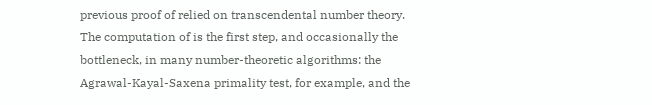previous proof of relied on transcendental number theory. The computation of is the first step, and occasionally the bottleneck, in many number-theoretic algorithms: the Agrawal-Kayal-Saxena primality test, for example, and the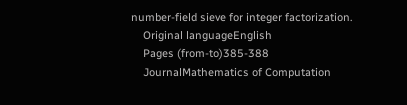number-field sieve for integer factorization.
    Original languageEnglish
    Pages (from-to)385-388
    JournalMathematics of Computation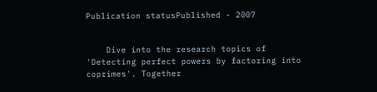Publication statusPublished - 2007


    Dive into the research topics of 'Detecting perfect powers by factoring into coprimes'. Together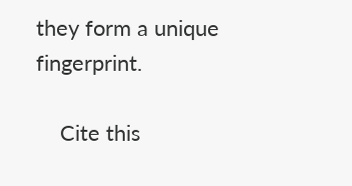they form a unique fingerprint.

    Cite this